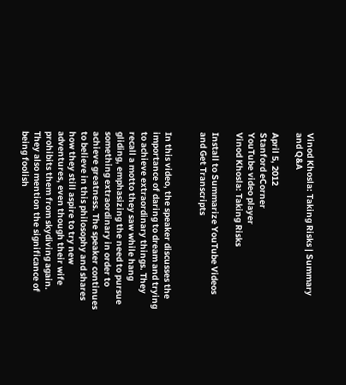Vinod Khosla: Taking Risks | Summary and Q&A

April 5, 2012
Stanford eCorner
YouTube video player
Vinod Khosla: Taking Risks

Install to Summarize YouTube Videos and Get Transcripts


In this video, the speaker discusses the importance of daring to dream and trying to achieve extraordinary things. They recall a motto they saw while hang gliding, emphasizing the need to pursue something extraordinary in order to achieve greatness. The speaker continues to believe in this philosophy and shares how they still aspire to try new adventures, even though their wife prohibits them from skydiving again. They also mention the significance of being foolish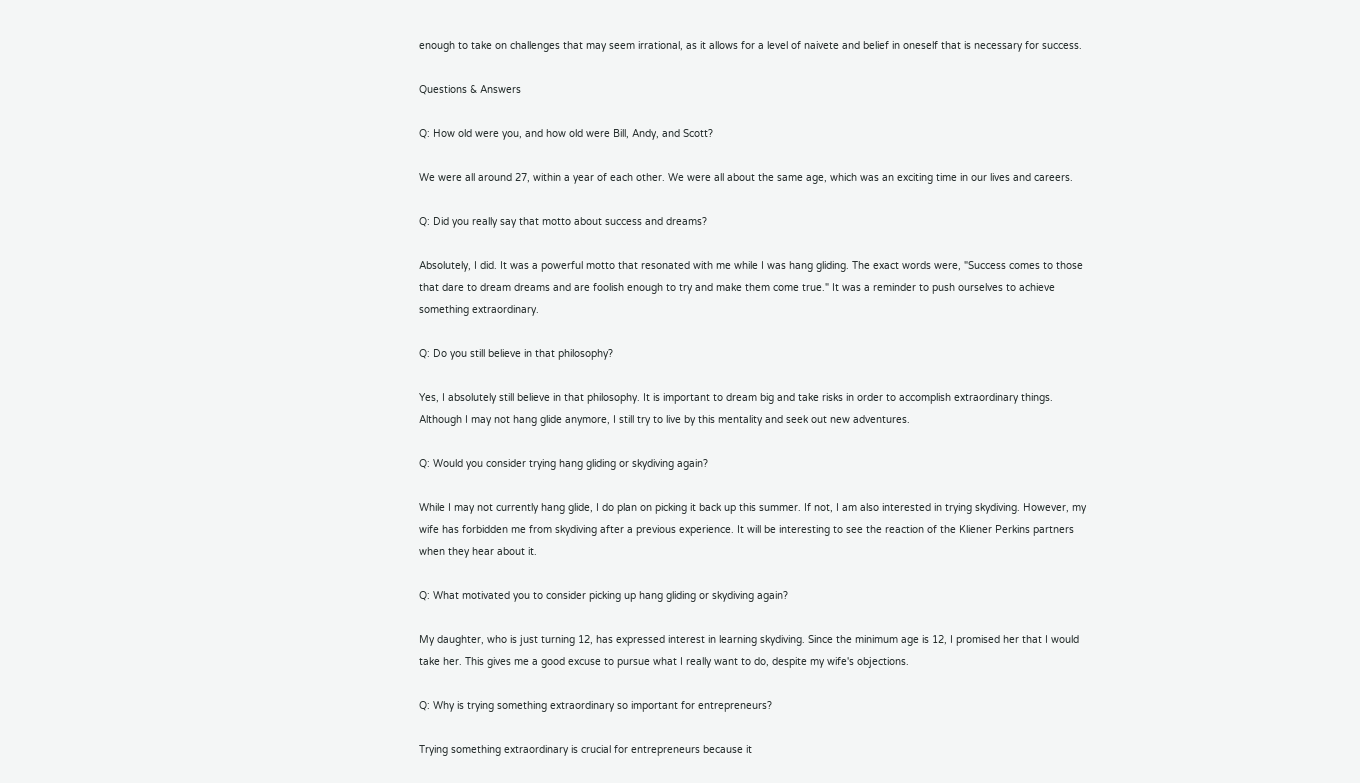enough to take on challenges that may seem irrational, as it allows for a level of naivete and belief in oneself that is necessary for success.

Questions & Answers

Q: How old were you, and how old were Bill, Andy, and Scott?

We were all around 27, within a year of each other. We were all about the same age, which was an exciting time in our lives and careers.

Q: Did you really say that motto about success and dreams?

Absolutely, I did. It was a powerful motto that resonated with me while I was hang gliding. The exact words were, "Success comes to those that dare to dream dreams and are foolish enough to try and make them come true." It was a reminder to push ourselves to achieve something extraordinary.

Q: Do you still believe in that philosophy?

Yes, I absolutely still believe in that philosophy. It is important to dream big and take risks in order to accomplish extraordinary things. Although I may not hang glide anymore, I still try to live by this mentality and seek out new adventures.

Q: Would you consider trying hang gliding or skydiving again?

While I may not currently hang glide, I do plan on picking it back up this summer. If not, I am also interested in trying skydiving. However, my wife has forbidden me from skydiving after a previous experience. It will be interesting to see the reaction of the Kliener Perkins partners when they hear about it.

Q: What motivated you to consider picking up hang gliding or skydiving again?

My daughter, who is just turning 12, has expressed interest in learning skydiving. Since the minimum age is 12, I promised her that I would take her. This gives me a good excuse to pursue what I really want to do, despite my wife's objections.

Q: Why is trying something extraordinary so important for entrepreneurs?

Trying something extraordinary is crucial for entrepreneurs because it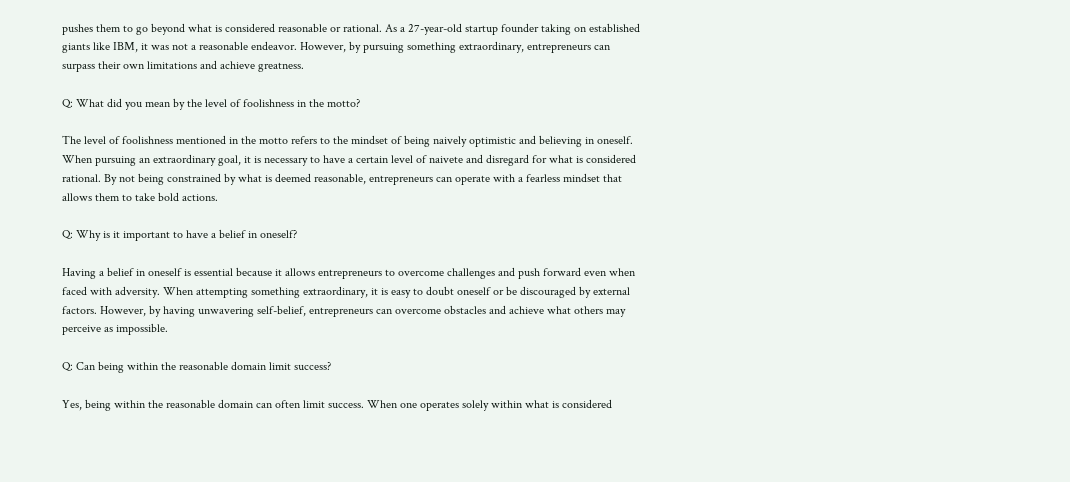pushes them to go beyond what is considered reasonable or rational. As a 27-year-old startup founder taking on established giants like IBM, it was not a reasonable endeavor. However, by pursuing something extraordinary, entrepreneurs can surpass their own limitations and achieve greatness.

Q: What did you mean by the level of foolishness in the motto?

The level of foolishness mentioned in the motto refers to the mindset of being naively optimistic and believing in oneself. When pursuing an extraordinary goal, it is necessary to have a certain level of naivete and disregard for what is considered rational. By not being constrained by what is deemed reasonable, entrepreneurs can operate with a fearless mindset that allows them to take bold actions.

Q: Why is it important to have a belief in oneself?

Having a belief in oneself is essential because it allows entrepreneurs to overcome challenges and push forward even when faced with adversity. When attempting something extraordinary, it is easy to doubt oneself or be discouraged by external factors. However, by having unwavering self-belief, entrepreneurs can overcome obstacles and achieve what others may perceive as impossible.

Q: Can being within the reasonable domain limit success?

Yes, being within the reasonable domain can often limit success. When one operates solely within what is considered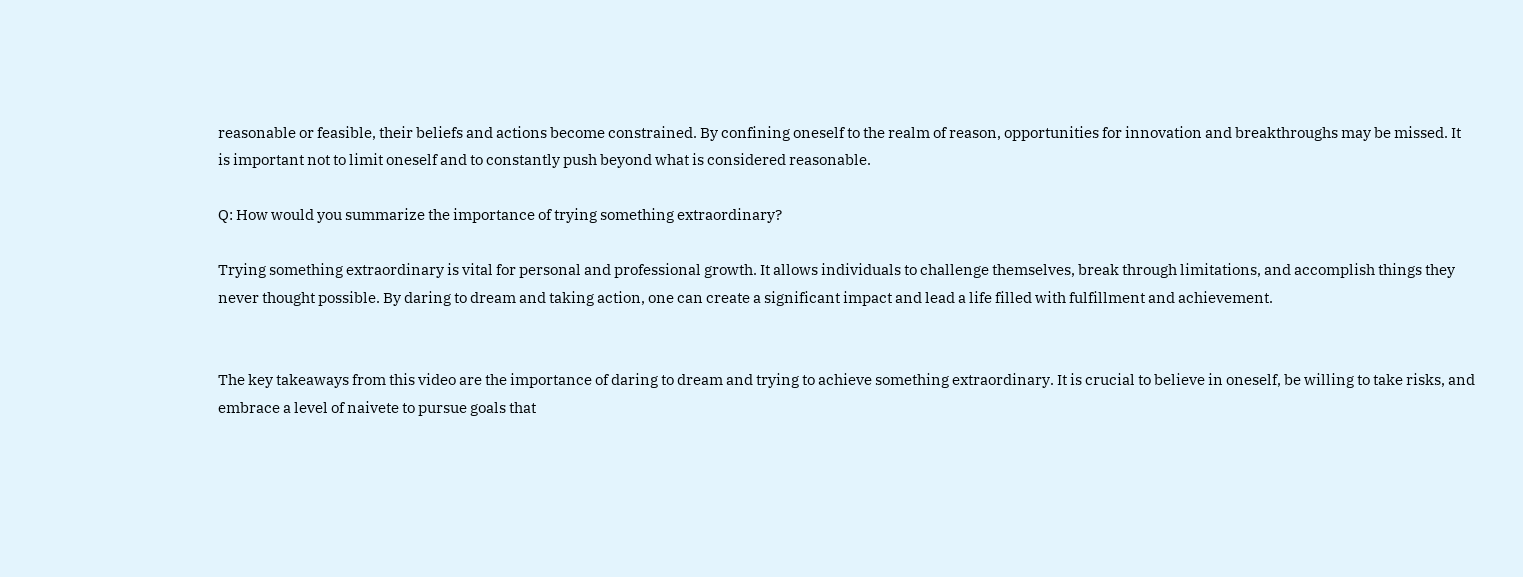reasonable or feasible, their beliefs and actions become constrained. By confining oneself to the realm of reason, opportunities for innovation and breakthroughs may be missed. It is important not to limit oneself and to constantly push beyond what is considered reasonable.

Q: How would you summarize the importance of trying something extraordinary?

Trying something extraordinary is vital for personal and professional growth. It allows individuals to challenge themselves, break through limitations, and accomplish things they never thought possible. By daring to dream and taking action, one can create a significant impact and lead a life filled with fulfillment and achievement.


The key takeaways from this video are the importance of daring to dream and trying to achieve something extraordinary. It is crucial to believe in oneself, be willing to take risks, and embrace a level of naivete to pursue goals that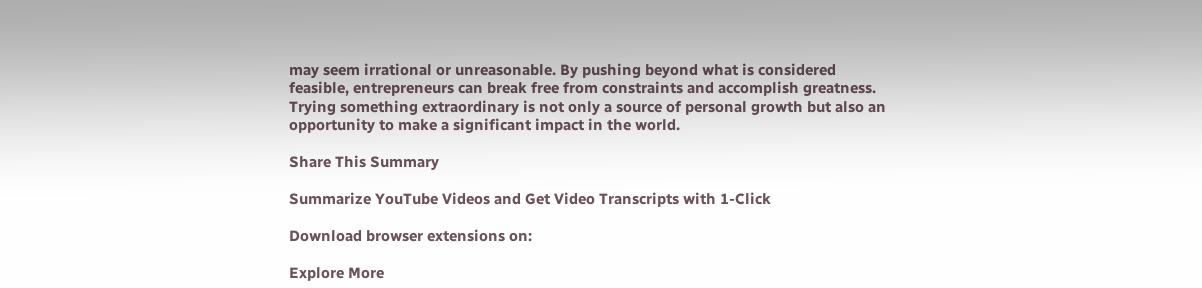may seem irrational or unreasonable. By pushing beyond what is considered feasible, entrepreneurs can break free from constraints and accomplish greatness. Trying something extraordinary is not only a source of personal growth but also an opportunity to make a significant impact in the world.

Share This Summary

Summarize YouTube Videos and Get Video Transcripts with 1-Click

Download browser extensions on:

Explore More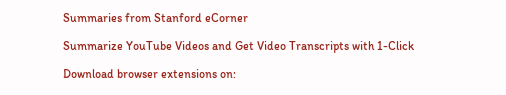Summaries from Stanford eCorner

Summarize YouTube Videos and Get Video Transcripts with 1-Click

Download browser extensions on: